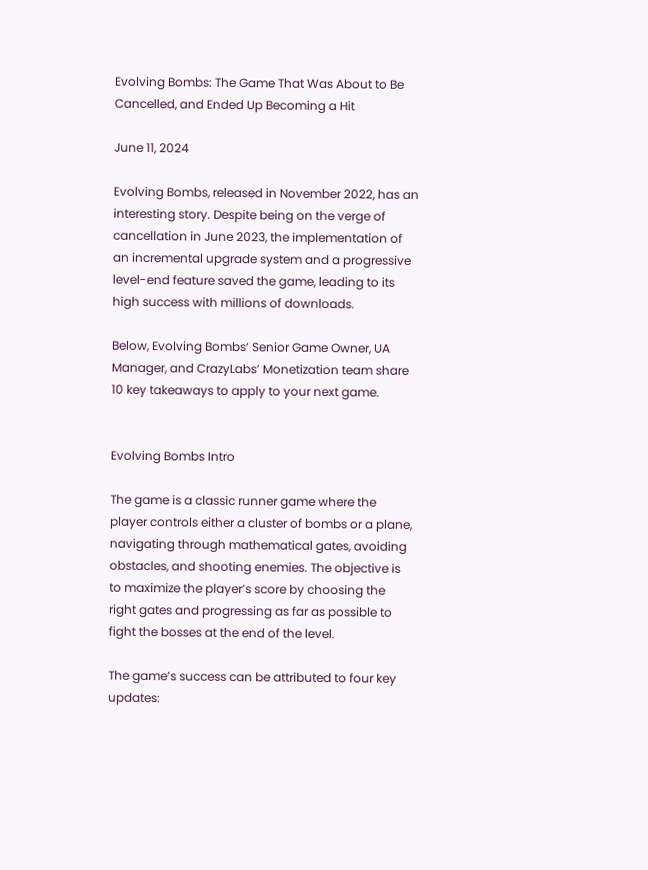Evolving Bombs: The Game That Was About to Be Cancelled, and Ended Up Becoming a Hit

June 11, 2024

Evolving Bombs, released in November 2022, has an interesting story. Despite being on the verge of cancellation in June 2023, the implementation of an incremental upgrade system and a progressive level-end feature saved the game, leading to its high success with millions of downloads.

Below, Evolving Bombs‘ Senior Game Owner, UA Manager, and CrazyLabs’ Monetization team share 10 key takeaways to apply to your next game.


Evolving Bombs Intro

The game is a classic runner game where the player controls either a cluster of bombs or a plane, navigating through mathematical gates, avoiding obstacles, and shooting enemies. The objective is to maximize the player’s score by choosing the right gates and progressing as far as possible to fight the bosses at the end of the level.

The game’s success can be attributed to four key updates: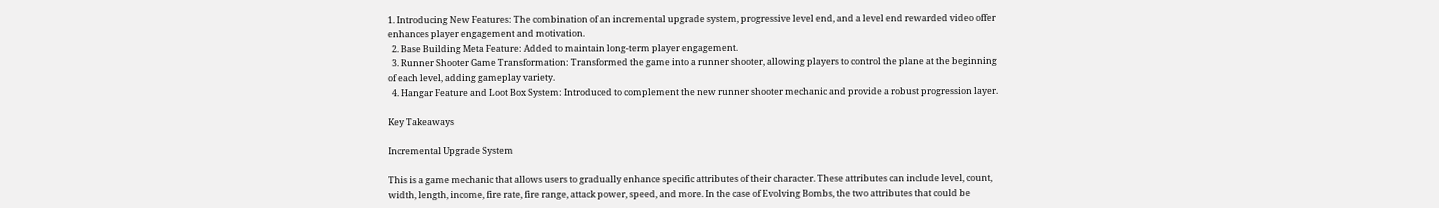1. Introducing New Features: The combination of an incremental upgrade system, progressive level end, and a level end rewarded video offer enhances player engagement and motivation.
  2. Base Building Meta Feature: Added to maintain long-term player engagement.
  3. Runner Shooter Game Transformation: Transformed the game into a runner shooter, allowing players to control the plane at the beginning of each level, adding gameplay variety.
  4. Hangar Feature and Loot Box System: Introduced to complement the new runner shooter mechanic and provide a robust progression layer.

Key Takeaways

Incremental Upgrade System

This is a game mechanic that allows users to gradually enhance specific attributes of their character. These attributes can include level, count, width, length, income, fire rate, fire range, attack power, speed, and more. In the case of Evolving Bombs, the two attributes that could be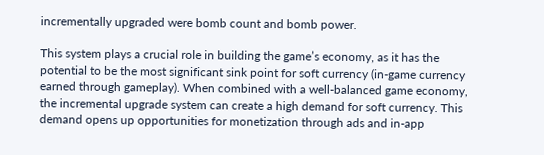incrementally upgraded were bomb count and bomb power.

This system plays a crucial role in building the game’s economy, as it has the potential to be the most significant sink point for soft currency (in-game currency earned through gameplay). When combined with a well-balanced game economy, the incremental upgrade system can create a high demand for soft currency. This demand opens up opportunities for monetization through ads and in-app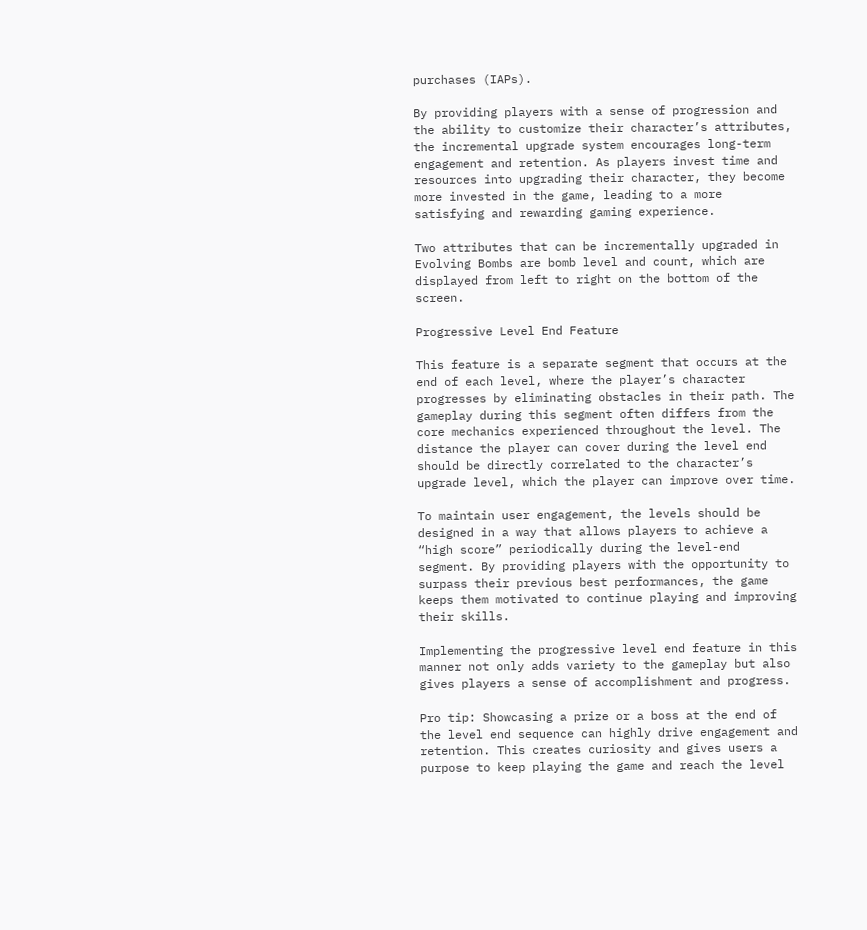purchases (IAPs).

By providing players with a sense of progression and the ability to customize their character’s attributes, the incremental upgrade system encourages long-term engagement and retention. As players invest time and resources into upgrading their character, they become more invested in the game, leading to a more satisfying and rewarding gaming experience.

Two attributes that can be incrementally upgraded in Evolving Bombs are bomb level and count, which are displayed from left to right on the bottom of the screen.

Progressive Level End Feature

This feature is a separate segment that occurs at the end of each level, where the player’s character progresses by eliminating obstacles in their path. The gameplay during this segment often differs from the core mechanics experienced throughout the level. The distance the player can cover during the level end should be directly correlated to the character’s upgrade level, which the player can improve over time.

To maintain user engagement, the levels should be designed in a way that allows players to achieve a “high score” periodically during the level-end segment. By providing players with the opportunity to surpass their previous best performances, the game keeps them motivated to continue playing and improving their skills.

Implementing the progressive level end feature in this manner not only adds variety to the gameplay but also gives players a sense of accomplishment and progress.

Pro tip: Showcasing a prize or a boss at the end of the level end sequence can highly drive engagement and retention. This creates curiosity and gives users a purpose to keep playing the game and reach the level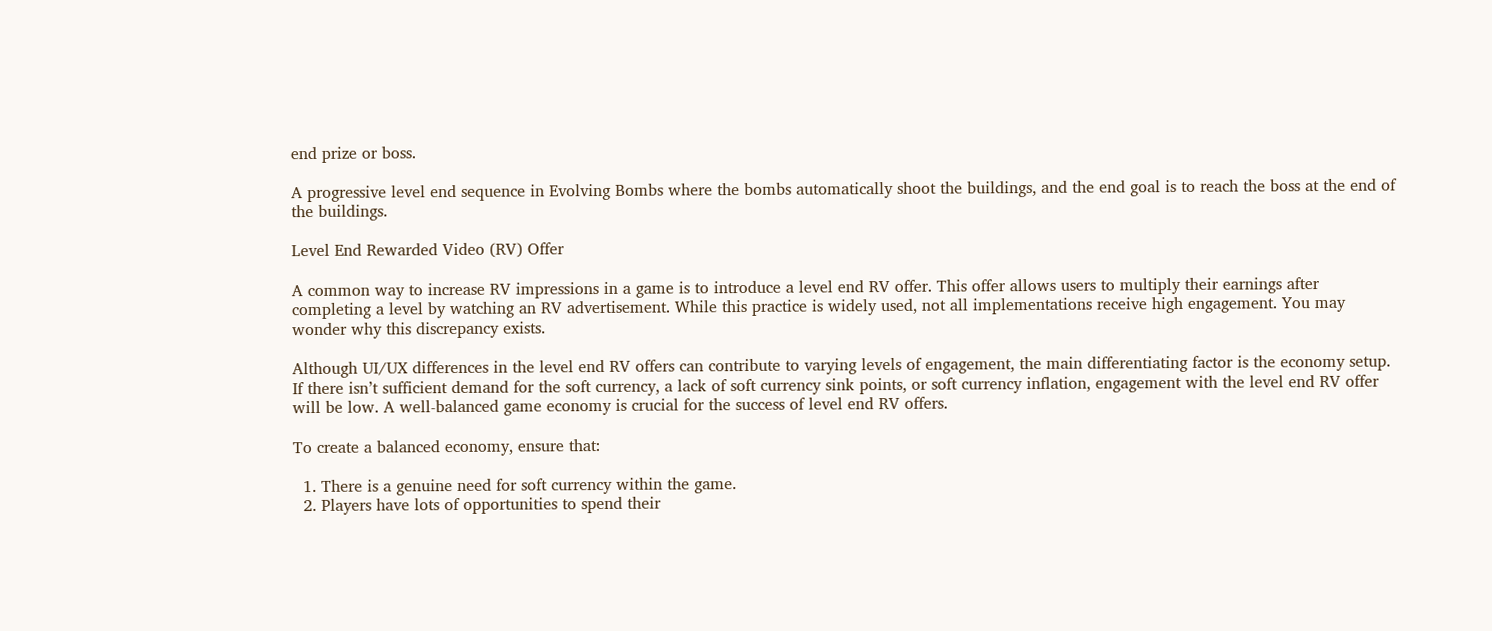end prize or boss.

A progressive level end sequence in Evolving Bombs where the bombs automatically shoot the buildings, and the end goal is to reach the boss at the end of the buildings.

Level End Rewarded Video (RV) Offer

A common way to increase RV impressions in a game is to introduce a level end RV offer. This offer allows users to multiply their earnings after completing a level by watching an RV advertisement. While this practice is widely used, not all implementations receive high engagement. You may wonder why this discrepancy exists.

Although UI/UX differences in the level end RV offers can contribute to varying levels of engagement, the main differentiating factor is the economy setup. If there isn’t sufficient demand for the soft currency, a lack of soft currency sink points, or soft currency inflation, engagement with the level end RV offer will be low. A well-balanced game economy is crucial for the success of level end RV offers.

To create a balanced economy, ensure that:

  1. There is a genuine need for soft currency within the game.
  2. Players have lots of opportunities to spend their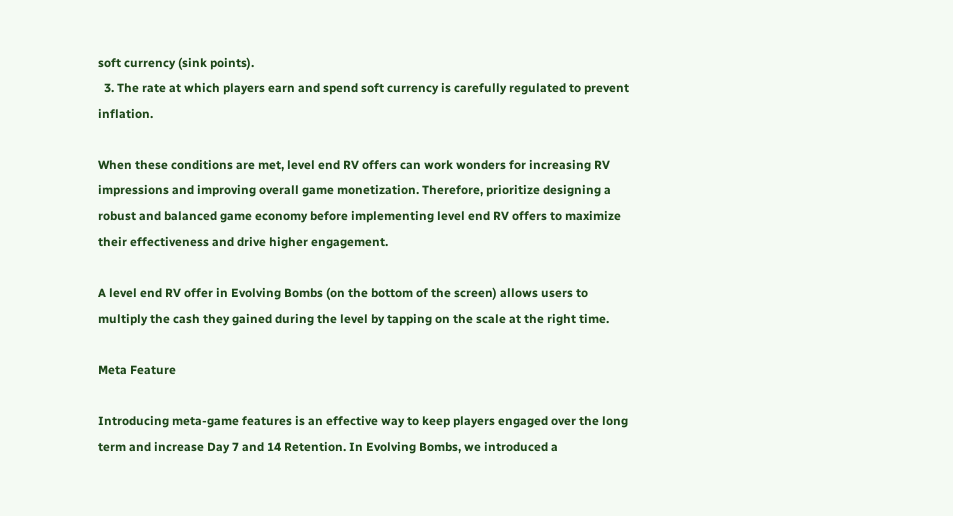soft currency (sink points).
  3. The rate at which players earn and spend soft currency is carefully regulated to prevent inflation.

When these conditions are met, level end RV offers can work wonders for increasing RV impressions and improving overall game monetization. Therefore, prioritize designing a robust and balanced game economy before implementing level end RV offers to maximize their effectiveness and drive higher engagement.

A level end RV offer in Evolving Bombs (on the bottom of the screen) allows users to multiply the cash they gained during the level by tapping on the scale at the right time.

Meta Feature

Introducing meta-game features is an effective way to keep players engaged over the long term and increase Day 7 and 14 Retention. In Evolving Bombs, we introduced a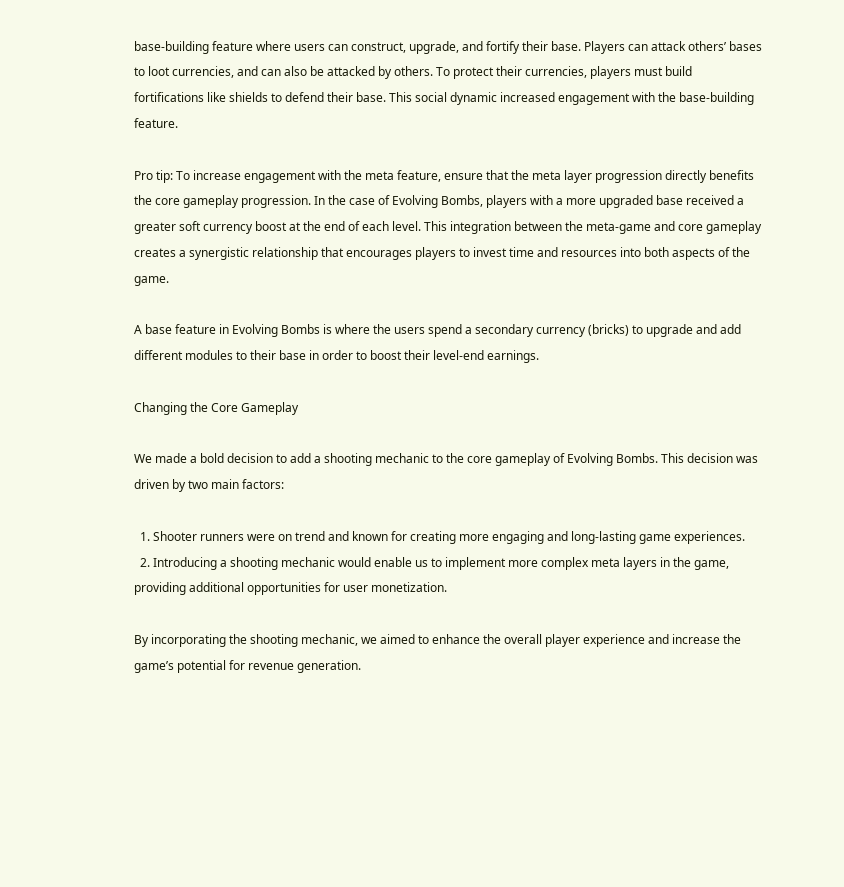base-building feature where users can construct, upgrade, and fortify their base. Players can attack others’ bases to loot currencies, and can also be attacked by others. To protect their currencies, players must build fortifications like shields to defend their base. This social dynamic increased engagement with the base-building feature.

Pro tip: To increase engagement with the meta feature, ensure that the meta layer progression directly benefits the core gameplay progression. In the case of Evolving Bombs, players with a more upgraded base received a greater soft currency boost at the end of each level. This integration between the meta-game and core gameplay creates a synergistic relationship that encourages players to invest time and resources into both aspects of the game.

A base feature in Evolving Bombs is where the users spend a secondary currency (bricks) to upgrade and add different modules to their base in order to boost their level-end earnings.

Changing the Core Gameplay

We made a bold decision to add a shooting mechanic to the core gameplay of Evolving Bombs. This decision was driven by two main factors:

  1. Shooter runners were on trend and known for creating more engaging and long-lasting game experiences.
  2. Introducing a shooting mechanic would enable us to implement more complex meta layers in the game, providing additional opportunities for user monetization.

By incorporating the shooting mechanic, we aimed to enhance the overall player experience and increase the game’s potential for revenue generation.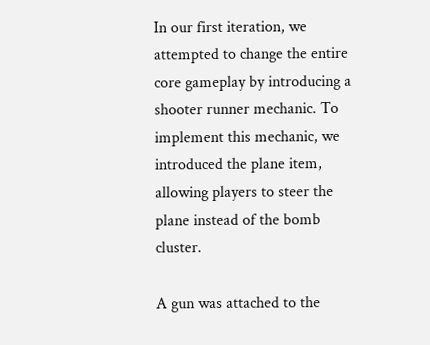In our first iteration, we attempted to change the entire core gameplay by introducing a shooter runner mechanic. To implement this mechanic, we introduced the plane item, allowing players to steer the plane instead of the bomb cluster.

A gun was attached to the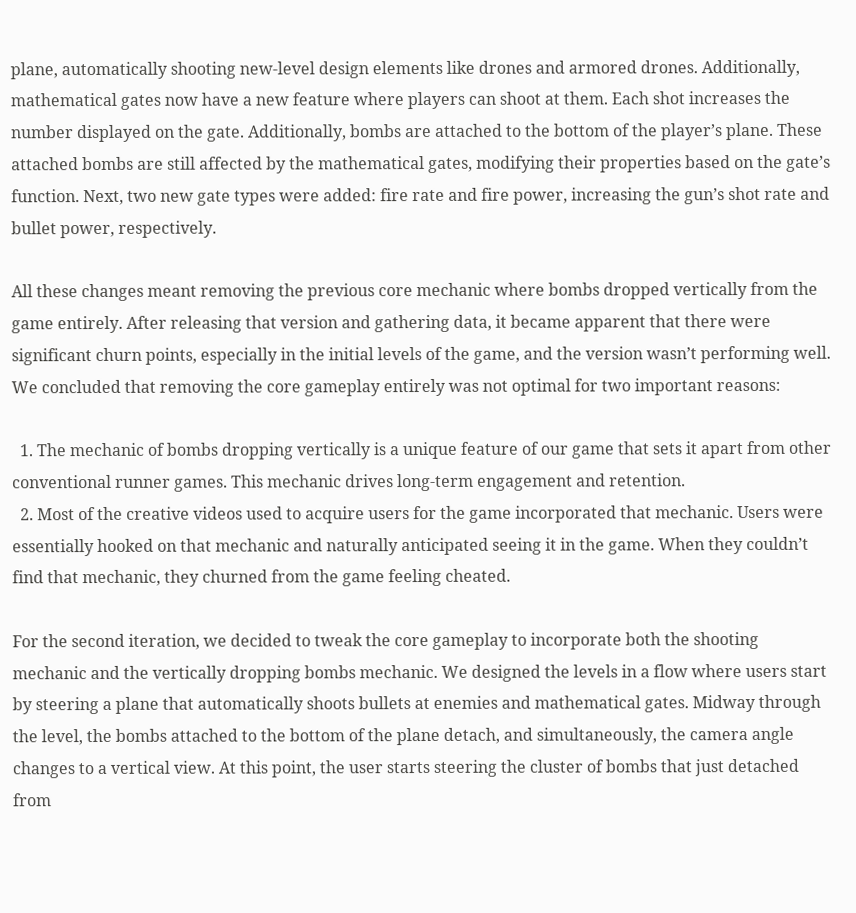plane, automatically shooting new-level design elements like drones and armored drones. Additionally, mathematical gates now have a new feature where players can shoot at them. Each shot increases the number displayed on the gate. Additionally, bombs are attached to the bottom of the player’s plane. These attached bombs are still affected by the mathematical gates, modifying their properties based on the gate’s function. Next, two new gate types were added: fire rate and fire power, increasing the gun’s shot rate and bullet power, respectively.

All these changes meant removing the previous core mechanic where bombs dropped vertically from the game entirely. After releasing that version and gathering data, it became apparent that there were significant churn points, especially in the initial levels of the game, and the version wasn’t performing well. We concluded that removing the core gameplay entirely was not optimal for two important reasons:

  1. The mechanic of bombs dropping vertically is a unique feature of our game that sets it apart from other conventional runner games. This mechanic drives long-term engagement and retention.
  2. Most of the creative videos used to acquire users for the game incorporated that mechanic. Users were essentially hooked on that mechanic and naturally anticipated seeing it in the game. When they couldn’t find that mechanic, they churned from the game feeling cheated.

For the second iteration, we decided to tweak the core gameplay to incorporate both the shooting mechanic and the vertically dropping bombs mechanic. We designed the levels in a flow where users start by steering a plane that automatically shoots bullets at enemies and mathematical gates. Midway through the level, the bombs attached to the bottom of the plane detach, and simultaneously, the camera angle changes to a vertical view. At this point, the user starts steering the cluster of bombs that just detached from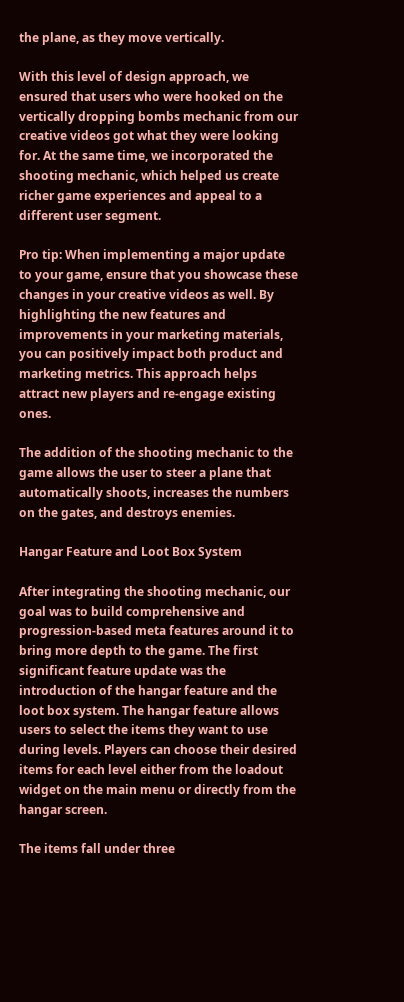the plane, as they move vertically.

With this level of design approach, we ensured that users who were hooked on the vertically dropping bombs mechanic from our creative videos got what they were looking for. At the same time, we incorporated the shooting mechanic, which helped us create richer game experiences and appeal to a different user segment.

Pro tip: When implementing a major update to your game, ensure that you showcase these changes in your creative videos as well. By highlighting the new features and improvements in your marketing materials, you can positively impact both product and marketing metrics. This approach helps attract new players and re-engage existing ones.

The addition of the shooting mechanic to the game allows the user to steer a plane that automatically shoots, increases the numbers on the gates, and destroys enemies.

Hangar Feature and Loot Box System

After integrating the shooting mechanic, our goal was to build comprehensive and progression-based meta features around it to bring more depth to the game. The first significant feature update was the introduction of the hangar feature and the loot box system. The hangar feature allows users to select the items they want to use during levels. Players can choose their desired items for each level either from the loadout widget on the main menu or directly from the hangar screen.

The items fall under three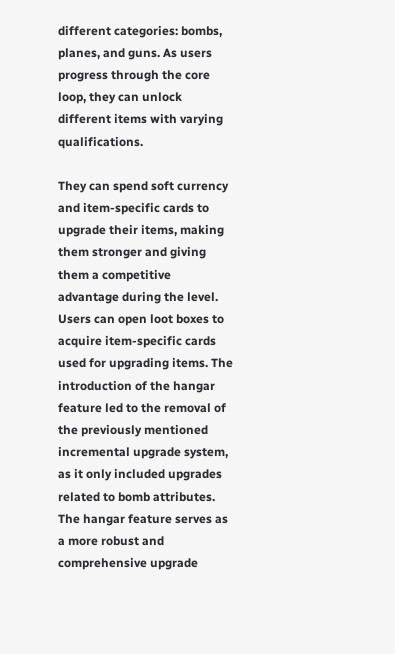different categories: bombs, planes, and guns. As users progress through the core loop, they can unlock different items with varying qualifications.

They can spend soft currency and item-specific cards to upgrade their items, making them stronger and giving them a competitive advantage during the level. Users can open loot boxes to acquire item-specific cards used for upgrading items. The introduction of the hangar feature led to the removal of the previously mentioned incremental upgrade system, as it only included upgrades related to bomb attributes. The hangar feature serves as a more robust and comprehensive upgrade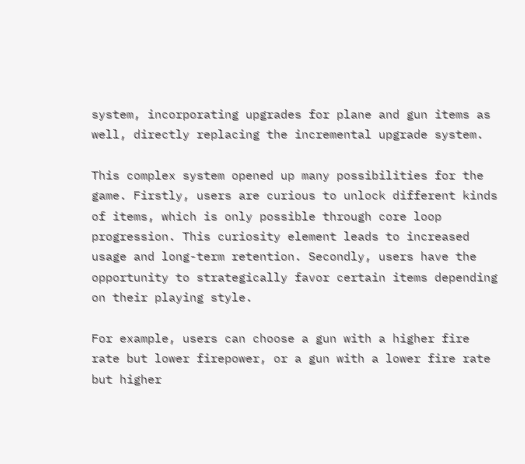system, incorporating upgrades for plane and gun items as well, directly replacing the incremental upgrade system.

This complex system opened up many possibilities for the game. Firstly, users are curious to unlock different kinds of items, which is only possible through core loop progression. This curiosity element leads to increased usage and long-term retention. Secondly, users have the opportunity to strategically favor certain items depending on their playing style.

For example, users can choose a gun with a higher fire rate but lower firepower, or a gun with a lower fire rate but higher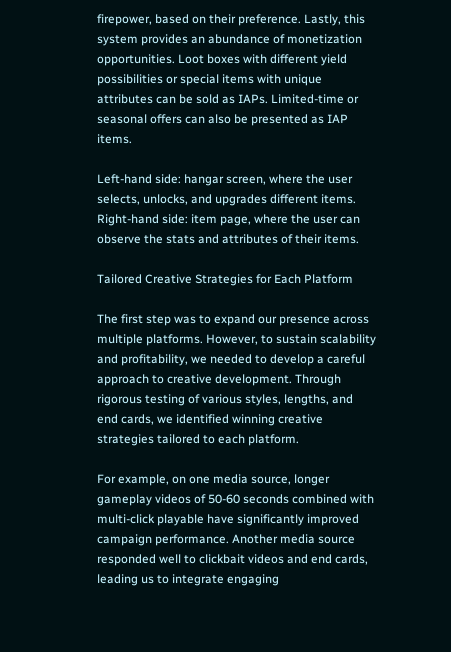firepower, based on their preference. Lastly, this system provides an abundance of monetization opportunities. Loot boxes with different yield possibilities or special items with unique attributes can be sold as IAPs. Limited-time or seasonal offers can also be presented as IAP items.

Left-hand side: hangar screen, where the user selects, unlocks, and upgrades different items. Right-hand side: item page, where the user can observe the stats and attributes of their items.

Tailored Creative Strategies for Each Platform

The first step was to expand our presence across multiple platforms. However, to sustain scalability and profitability, we needed to develop a careful approach to creative development. Through rigorous testing of various styles, lengths, and end cards, we identified winning creative strategies tailored to each platform.

For example, on one media source, longer gameplay videos of 50-60 seconds combined with multi-click playable have significantly improved campaign performance. Another media source responded well to clickbait videos and end cards, leading us to integrate engaging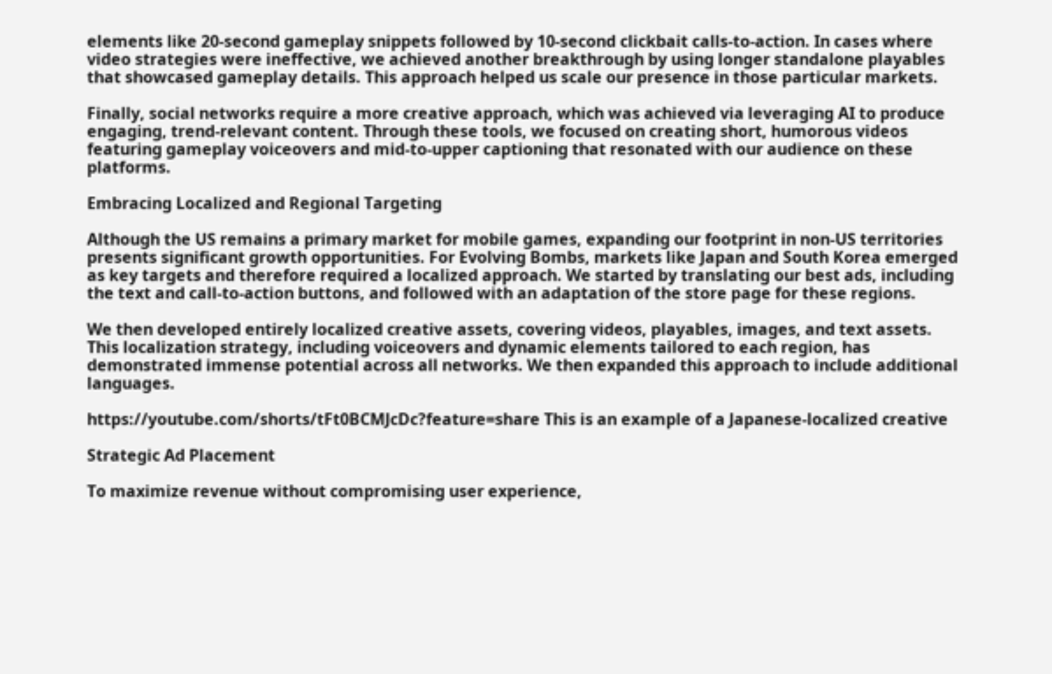elements like 20-second gameplay snippets followed by 10-second clickbait calls-to-action. In cases where video strategies were ineffective, we achieved another breakthrough by using longer standalone playables that showcased gameplay details. This approach helped us scale our presence in those particular markets.

Finally, social networks require a more creative approach, which was achieved via leveraging AI to produce engaging, trend-relevant content. Through these tools, we focused on creating short, humorous videos featuring gameplay voiceovers and mid-to-upper captioning that resonated with our audience on these platforms.

Embracing Localized and Regional Targeting

Although the US remains a primary market for mobile games, expanding our footprint in non-US territories presents significant growth opportunities. For Evolving Bombs, markets like Japan and South Korea emerged as key targets and therefore required a localized approach. We started by translating our best ads, including the text and call-to-action buttons, and followed with an adaptation of the store page for these regions.

We then developed entirely localized creative assets, covering videos, playables, images, and text assets. This localization strategy, including voiceovers and dynamic elements tailored to each region, has demonstrated immense potential across all networks. We then expanded this approach to include additional languages.

https://youtube.com/shorts/tFt0BCMJcDc?feature=share This is an example of a Japanese-localized creative

Strategic Ad Placement

To maximize revenue without compromising user experience,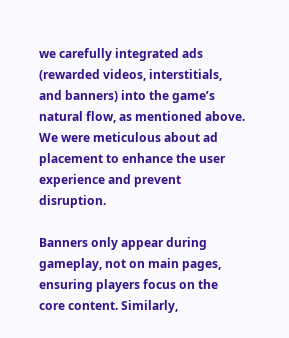we carefully integrated ads (rewarded videos, interstitials, and banners) into the game’s natural flow, as mentioned above. We were meticulous about ad placement to enhance the user experience and prevent disruption.

Banners only appear during gameplay, not on main pages, ensuring players focus on the core content. Similarly,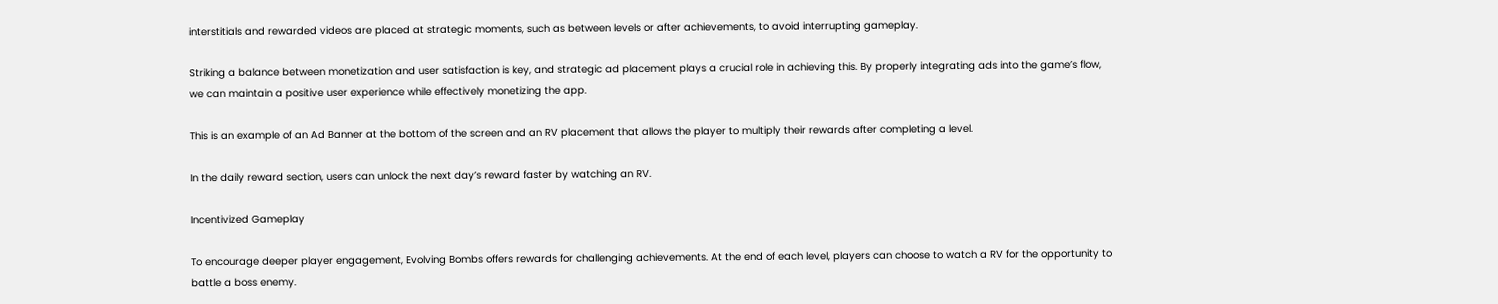interstitials and rewarded videos are placed at strategic moments, such as between levels or after achievements, to avoid interrupting gameplay.

Striking a balance between monetization and user satisfaction is key, and strategic ad placement plays a crucial role in achieving this. By properly integrating ads into the game’s flow, we can maintain a positive user experience while effectively monetizing the app.

This is an example of an Ad Banner at the bottom of the screen and an RV placement that allows the player to multiply their rewards after completing a level.

In the daily reward section, users can unlock the next day’s reward faster by watching an RV.

Incentivized Gameplay

To encourage deeper player engagement, Evolving Bombs offers rewards for challenging achievements. At the end of each level, players can choose to watch a RV for the opportunity to battle a boss enemy.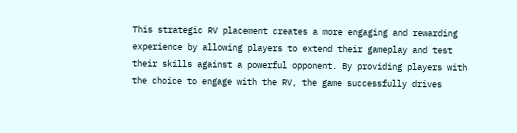This strategic RV placement creates a more engaging and rewarding experience by allowing players to extend their gameplay and test their skills against a powerful opponent. By providing players with the choice to engage with the RV, the game successfully drives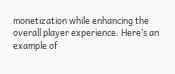monetization while enhancing the overall player experience. Here’s an example of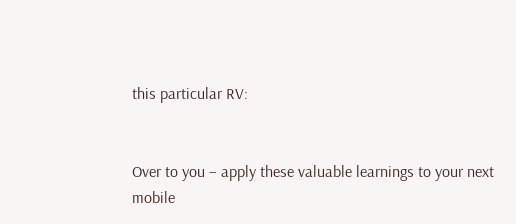this particular RV:


Over to you – apply these valuable learnings to your next mobile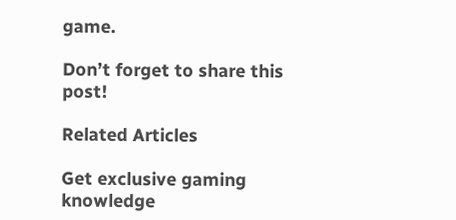game.

Don’t forget to share this post!

Related Articles

Get exclusive gaming knowledge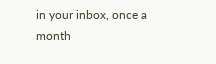in your inbox, once a month